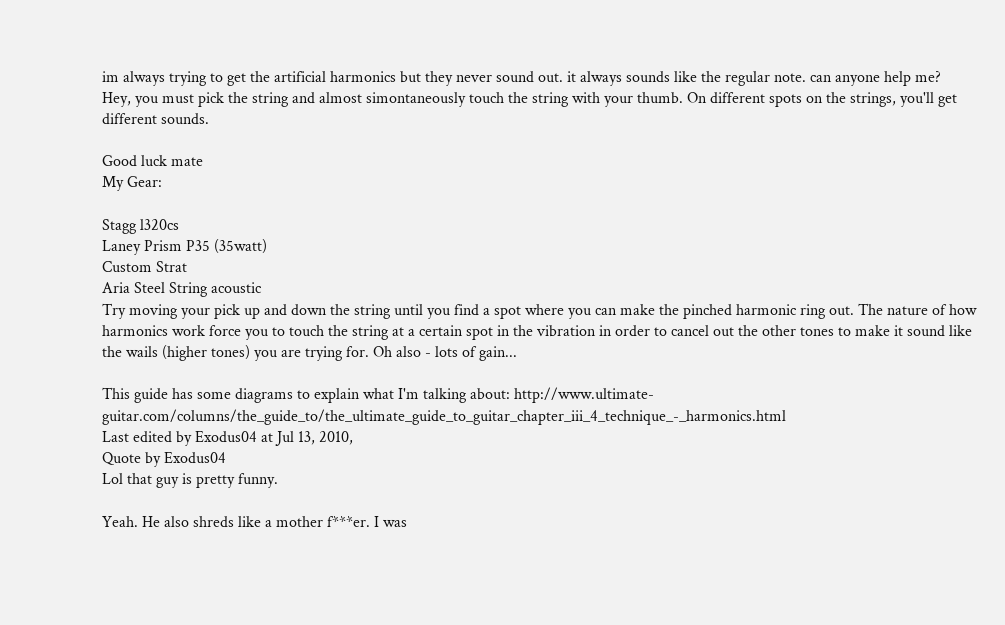im always trying to get the artificial harmonics but they never sound out. it always sounds like the regular note. can anyone help me?
Hey, you must pick the string and almost simontaneously touch the string with your thumb. On different spots on the strings, you'll get different sounds.

Good luck mate
My Gear:

Stagg l320cs
Laney Prism P35 (35watt)
Custom Strat
Aria Steel String acoustic
Try moving your pick up and down the string until you find a spot where you can make the pinched harmonic ring out. The nature of how harmonics work force you to touch the string at a certain spot in the vibration in order to cancel out the other tones to make it sound like the wails (higher tones) you are trying for. Oh also - lots of gain...

This guide has some diagrams to explain what I'm talking about: http://www.ultimate-guitar.com/columns/the_guide_to/the_ultimate_guide_to_guitar_chapter_iii_4_technique_-_harmonics.html
Last edited by Exodus04 at Jul 13, 2010,
Quote by Exodus04
Lol that guy is pretty funny.

Yeah. He also shreds like a mother f***er. I was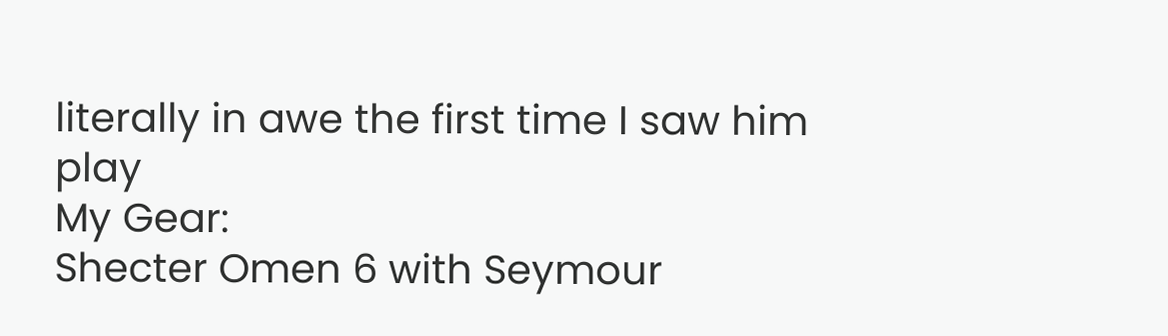literally in awe the first time I saw him play
My Gear:
Shecter Omen 6 with Seymour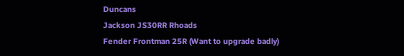Duncans
Jackson JS30RR Rhoads
Fender Frontman 25R (Want to upgrade badly)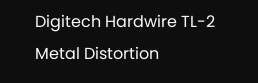Digitech Hardwire TL-2 Metal Distortion